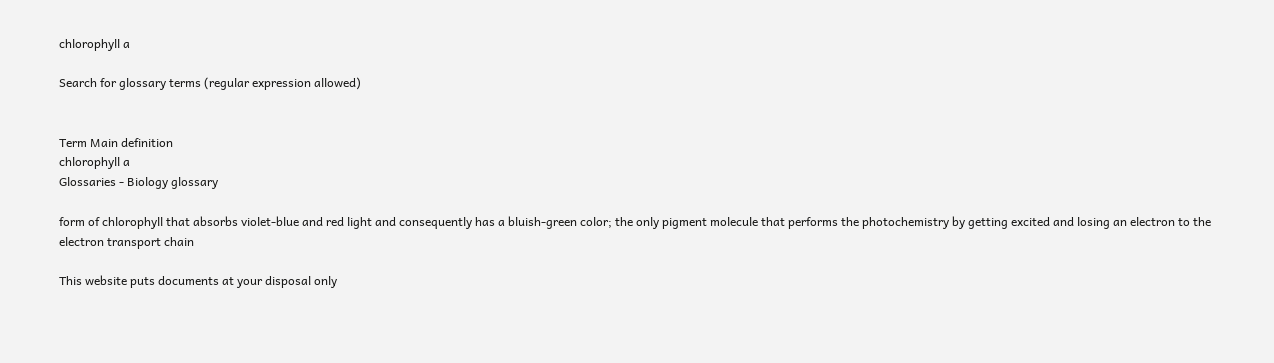chlorophyll a

Search for glossary terms (regular expression allowed)


Term Main definition
chlorophyll a
Glossaries - Biology glossary

form of chlorophyll that absorbs violet-blue and red light and consequently has a bluish-green color; the only pigment molecule that performs the photochemistry by getting excited and losing an electron to the electron transport chain

This website puts documents at your disposal only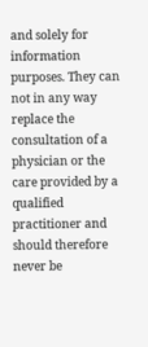and solely for information purposes. They can not in any way replace the consultation of a physician or the care provided by a qualified practitioner and should therefore never be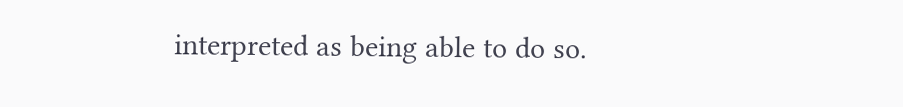interpreted as being able to do so.